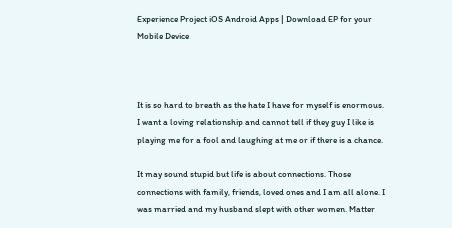Experience Project iOS Android Apps | Download EP for your Mobile Device



It is so hard to breath as the hate I have for myself is enormous. I want a loving relationship and cannot tell if they guy I like is playing me for a fool and laughing at me or if there is a chance.

It may sound stupid but life is about connections. Those connections with family, friends, loved ones and I am all alone. I was married and my husband slept with other women. Matter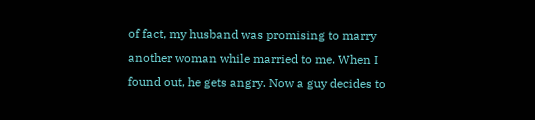of fact, my husband was promising to marry another woman while married to me. When I found out, he gets angry. Now a guy decides to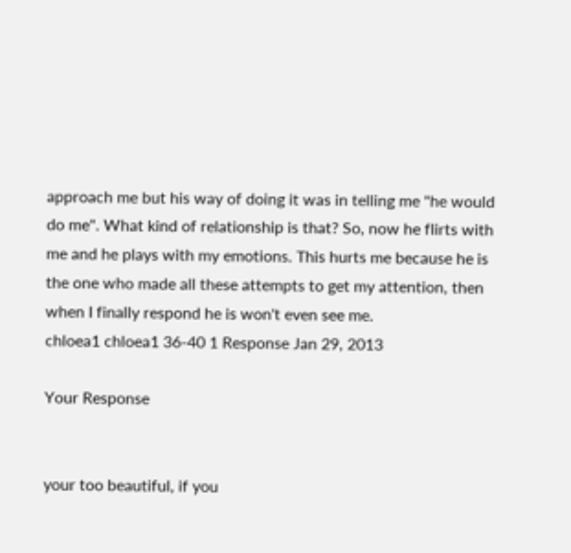approach me but his way of doing it was in telling me "he would do me". What kind of relationship is that? So, now he flirts with me and he plays with my emotions. This hurts me because he is the one who made all these attempts to get my attention, then when I finally respond he is won't even see me.
chloea1 chloea1 36-40 1 Response Jan 29, 2013

Your Response


your too beautiful, if you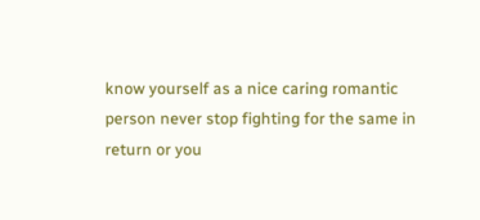know yourself as a nice caring romantic person never stop fighting for the same in return or you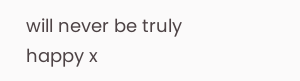will never be truly happy x